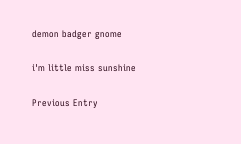demon badger gnome

i'm little miss sunshine

Previous Entry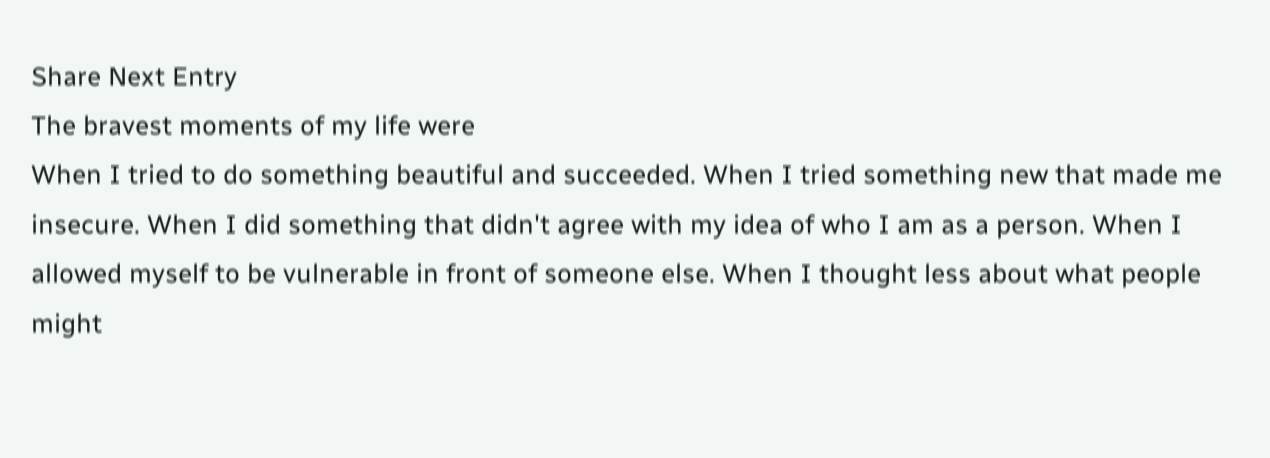Share Next Entry
The bravest moments of my life were
When I tried to do something beautiful and succeeded. When I tried something new that made me insecure. When I did something that didn't agree with my idea of who I am as a person. When I allowed myself to be vulnerable in front of someone else. When I thought less about what people might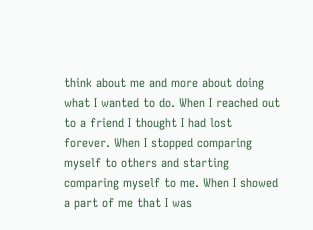think about me and more about doing what I wanted to do. When I reached out to a friend I thought I had lost forever. When I stopped comparing myself to others and starting comparing myself to me. When I showed a part of me that I was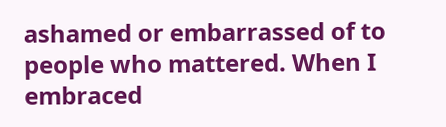ashamed or embarrassed of to people who mattered. When I embraced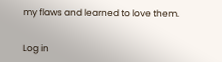my flaws and learned to love them.


Log in